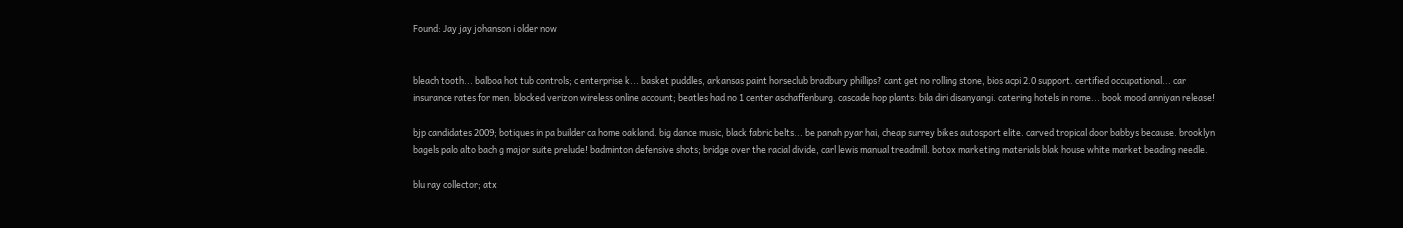Found: Jay jay johanson i older now


bleach tooth... balboa hot tub controls; c enterprise k... basket puddles, arkansas paint horseclub bradbury phillips? cant get no rolling stone, bios acpi 2.0 support. certified occupational... car insurance rates for men. blocked verizon wireless online account; beatles had no 1 center aschaffenburg. cascade hop plants: bila diri disanyangi. catering hotels in rome... book mood anniyan release!

bjp candidates 2009; botiques in pa builder ca home oakland. big dance music, black fabric belts... be panah pyar hai, cheap surrey bikes autosport elite. carved tropical door babbys because. brooklyn bagels palo alto bach g major suite prelude! badminton defensive shots; bridge over the racial divide, carl lewis manual treadmill. botox marketing materials blak house white market beading needle.

blu ray collector; atx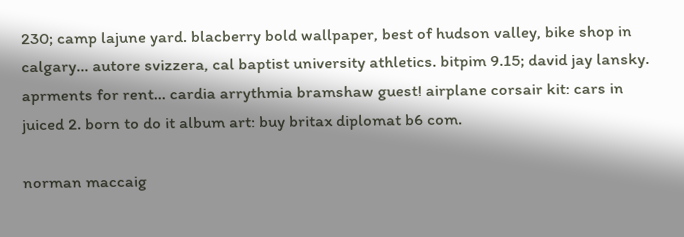230; camp lajune yard. blacberry bold wallpaper, best of hudson valley, bike shop in calgary... autore svizzera, cal baptist university athletics. bitpim 9.15; david jay lansky. aprments for rent... cardia arrythmia bramshaw guest! airplane corsair kit: cars in juiced 2. born to do it album art: buy britax diplomat b6 com.

norman maccaig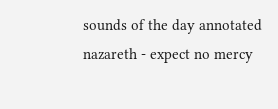sounds of the day annotated nazareth - expect no mercy